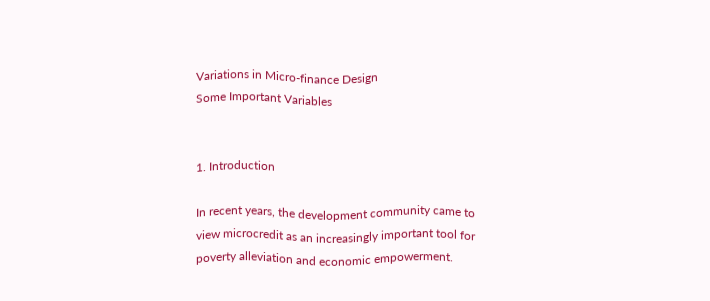Variations in Micro-finance Design
Some Important Variables


1. Introduction

In recent years, the development community came to view microcredit as an increasingly important tool for poverty alleviation and economic empowerment.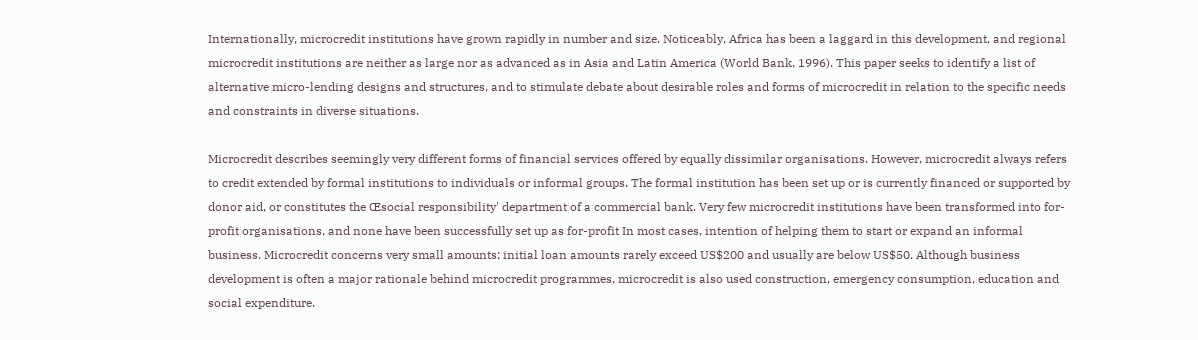Internationally, microcredit institutions have grown rapidly in number and size. Noticeably, Africa has been a laggard in this development, and regional microcredit institutions are neither as large nor as advanced as in Asia and Latin America (World Bank, 1996). This paper seeks to identify a list of alternative micro-lending designs and structures, and to stimulate debate about desirable roles and forms of microcredit in relation to the specific needs and constraints in diverse situations.

Microcredit describes seemingly very different forms of financial services offered by equally dissimilar organisations. However, microcredit always refers to credit extended by formal institutions to individuals or informal groups. The formal institution has been set up or is currently financed or supported by donor aid, or constitutes the Œsocial responsibility' department of a commercial bank. Very few microcredit institutions have been transformed into for-profit organisations, and none have been successfully set up as for-profit In most cases, intention of helping them to start or expand an informal business. Microcredit concerns very small amounts; initial loan amounts rarely exceed US$200 and usually are below US$50. Although business development is often a major rationale behind microcredit programmes, microcredit is also used construction, emergency consumption, education and social expenditure.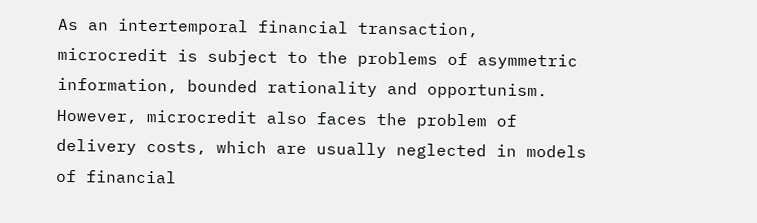As an intertemporal financial transaction, microcredit is subject to the problems of asymmetric information, bounded rationality and opportunism. However, microcredit also faces the problem of delivery costs, which are usually neglected in models of financial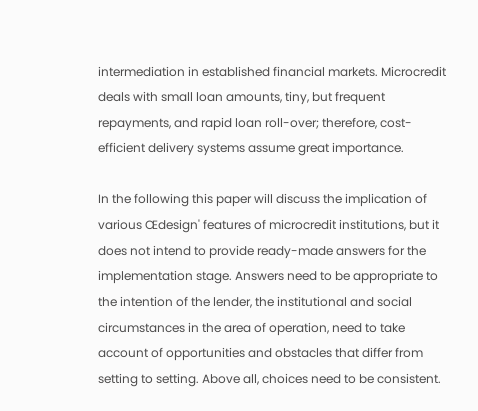intermediation in established financial markets. Microcredit deals with small loan amounts, tiny, but frequent repayments, and rapid loan roll-over; therefore, cost-efficient delivery systems assume great importance.

In the following this paper will discuss the implication of various Œdesign' features of microcredit institutions, but it does not intend to provide ready-made answers for the implementation stage. Answers need to be appropriate to the intention of the lender, the institutional and social circumstances in the area of operation, need to take account of opportunities and obstacles that differ from setting to setting. Above all, choices need to be consistent.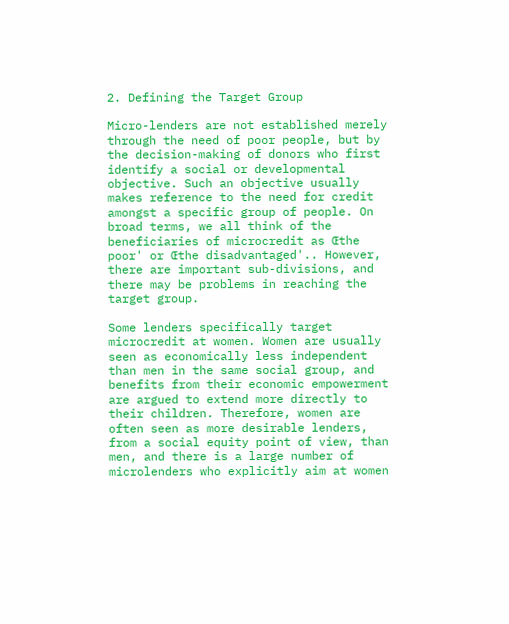2. Defining the Target Group

Micro-lenders are not established merely through the need of poor people, but by the decision-making of donors who first identify a social or developmental objective. Such an objective usually makes reference to the need for credit amongst a specific group of people. On broad terms, we all think of the beneficiaries of microcredit as Œthe poor' or Œthe disadvantaged'.. However, there are important sub-divisions, and there may be problems in reaching the target group.

Some lenders specifically target microcredit at women. Women are usually seen as economically less independent than men in the same social group, and benefits from their economic empowerment are argued to extend more directly to their children. Therefore, women are often seen as more desirable lenders, from a social equity point of view, than men, and there is a large number of microlenders who explicitly aim at women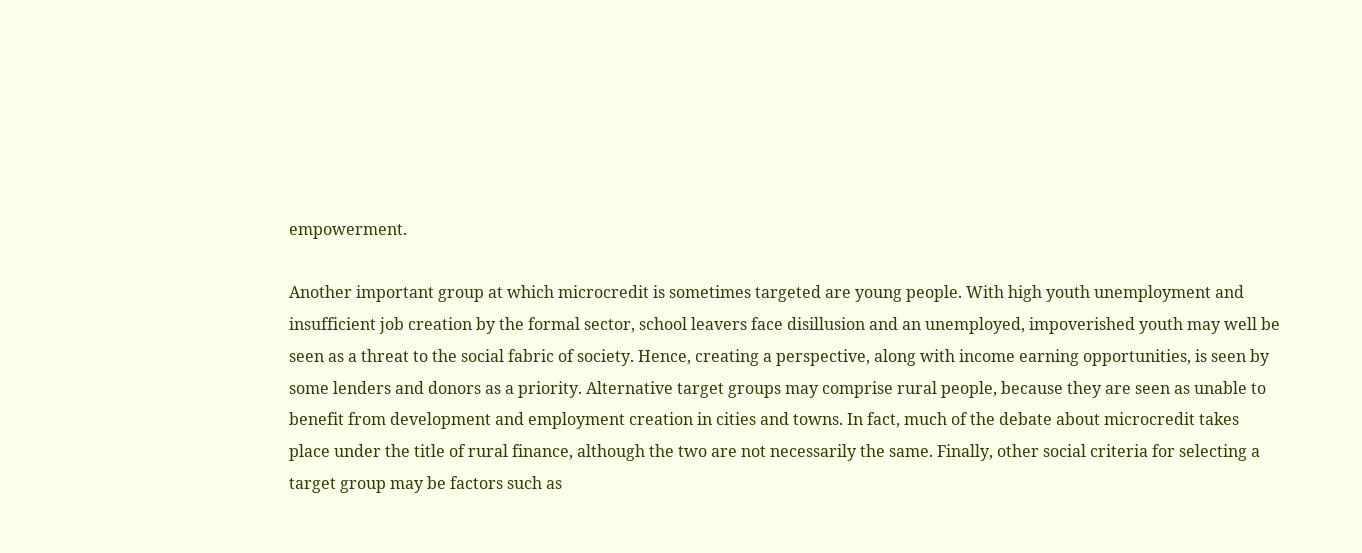empowerment.

Another important group at which microcredit is sometimes targeted are young people. With high youth unemployment and insufficient job creation by the formal sector, school leavers face disillusion and an unemployed, impoverished youth may well be seen as a threat to the social fabric of society. Hence, creating a perspective, along with income earning opportunities, is seen by some lenders and donors as a priority. Alternative target groups may comprise rural people, because they are seen as unable to benefit from development and employment creation in cities and towns. In fact, much of the debate about microcredit takes place under the title of rural finance, although the two are not necessarily the same. Finally, other social criteria for selecting a target group may be factors such as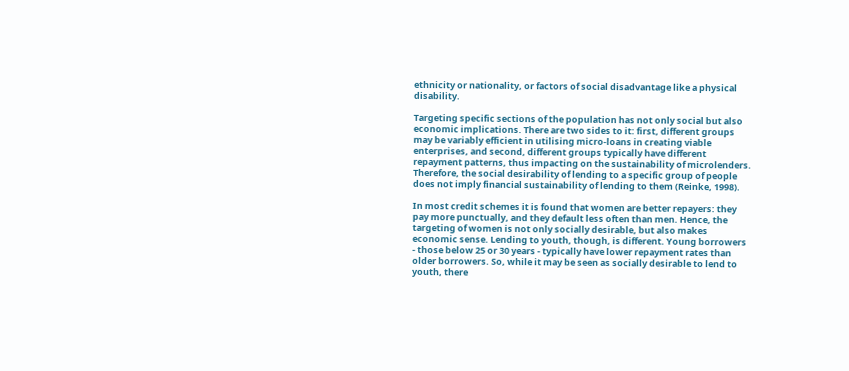ethnicity or nationality, or factors of social disadvantage like a physical disability.

Targeting specific sections of the population has not only social but also economic implications. There are two sides to it: first, different groups may be variably efficient in utilising micro-loans in creating viable enterprises, and second, different groups typically have different repayment patterns, thus impacting on the sustainability of microlenders. Therefore, the social desirability of lending to a specific group of people does not imply financial sustainability of lending to them (Reinke, 1998).

In most credit schemes it is found that women are better repayers: they pay more punctually, and they default less often than men. Hence, the targeting of women is not only socially desirable, but also makes economic sense. Lending to youth, though, is different. Young borrowers - those below 25 or 30 years - typically have lower repayment rates than older borrowers. So, while it may be seen as socially desirable to lend to youth, there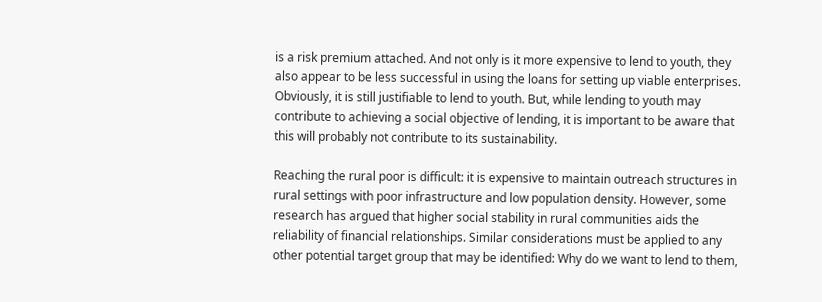is a risk premium attached. And not only is it more expensive to lend to youth, they also appear to be less successful in using the loans for setting up viable enterprises. Obviously, it is still justifiable to lend to youth. But, while lending to youth may contribute to achieving a social objective of lending, it is important to be aware that this will probably not contribute to its sustainability.

Reaching the rural poor is difficult: it is expensive to maintain outreach structures in rural settings with poor infrastructure and low population density. However, some research has argued that higher social stability in rural communities aids the reliability of financial relationships. Similar considerations must be applied to any other potential target group that may be identified: Why do we want to lend to them,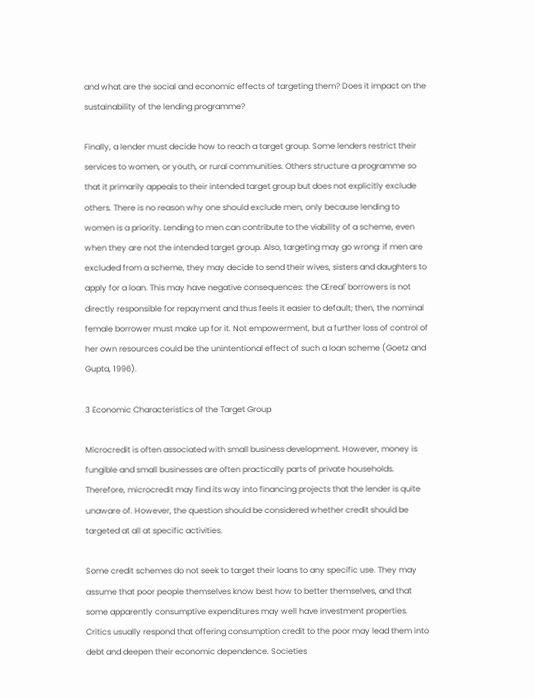and what are the social and economic effects of targeting them? Does it impact on the sustainability of the lending programme?

Finally, a lender must decide how to reach a target group. Some lenders restrict their services to women, or youth, or rural communities. Others structure a programme so that it primarily appeals to their intended target group but does not explicitly exclude others. There is no reason why one should exclude men, only because lending to women is a priority. Lending to men can contribute to the viability of a scheme, even when they are not the intended target group. Also, targeting may go wrong: if men are excluded from a scheme, they may decide to send their wives, sisters and daughters to apply for a loan. This may have negative consequences: the Œreal' borrowers is not directly responsible for repayment and thus feels it easier to default; then, the nominal female borrower must make up for it. Not empowerment, but a further loss of control of her own resources could be the unintentional effect of such a loan scheme (Goetz and Gupta, 1996).

3 Economic Characteristics of the Target Group

Microcredit is often associated with small business development. However, money is fungible and small businesses are often practically parts of private households. Therefore, microcredit may find its way into financing projects that the lender is quite unaware of. However, the question should be considered whether credit should be targeted at all at specific activities.

Some credit schemes do not seek to target their loans to any specific use. They may assume that poor people themselves know best how to better themselves, and that some apparently consumptive expenditures may well have investment properties. Critics usually respond that offering consumption credit to the poor may lead them into debt and deepen their economic dependence. Societies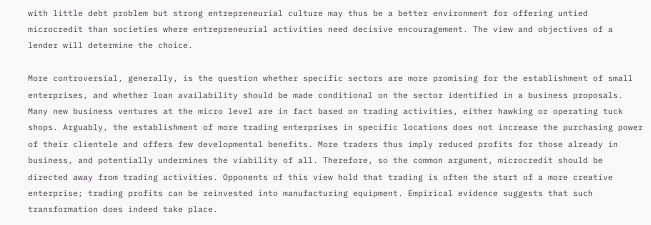with little debt problem but strong entrepreneurial culture may thus be a better environment for offering untied microcredit than societies where entrepreneurial activities need decisive encouragement. The view and objectives of a lender will determine the choice.

More controversial, generally, is the question whether specific sectors are more promising for the establishment of small enterprises, and whether loan availability should be made conditional on the sector identified in a business proposals. Many new business ventures at the micro level are in fact based on trading activities, either hawking or operating tuck shops. Arguably, the establishment of more trading enterprises in specific locations does not increase the purchasing power of their clientele and offers few developmental benefits. More traders thus imply reduced profits for those already in business, and potentially undermines the viability of all. Therefore, so the common argument, microcredit should be directed away from trading activities. Opponents of this view hold that trading is often the start of a more creative enterprise; trading profits can be reinvested into manufacturing equipment. Empirical evidence suggests that such transformation does indeed take place.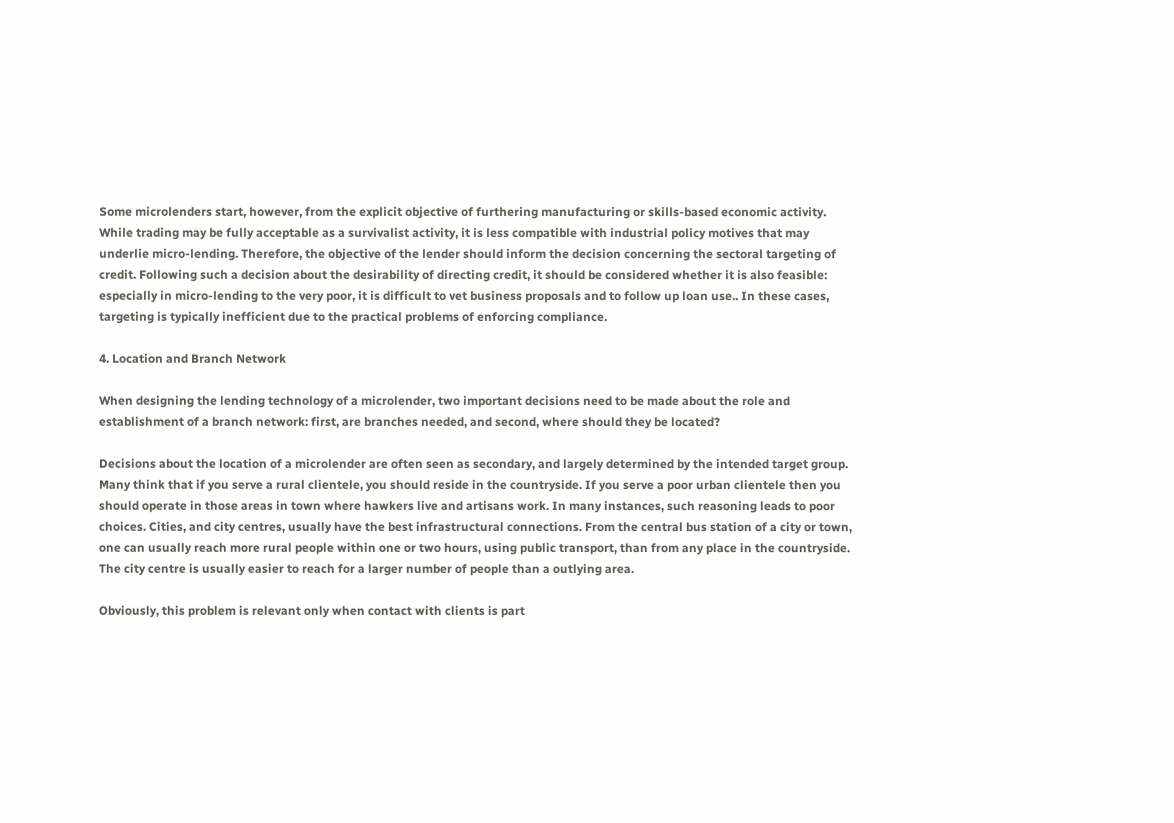Some microlenders start, however, from the explicit objective of furthering manufacturing or skills-based economic activity. While trading may be fully acceptable as a survivalist activity, it is less compatible with industrial policy motives that may underlie micro-lending. Therefore, the objective of the lender should inform the decision concerning the sectoral targeting of credit. Following such a decision about the desirability of directing credit, it should be considered whether it is also feasible: especially in micro-lending to the very poor, it is difficult to vet business proposals and to follow up loan use.. In these cases, targeting is typically inefficient due to the practical problems of enforcing compliance.

4. Location and Branch Network

When designing the lending technology of a microlender, two important decisions need to be made about the role and establishment of a branch network: first, are branches needed, and second, where should they be located?

Decisions about the location of a microlender are often seen as secondary, and largely determined by the intended target group. Many think that if you serve a rural clientele, you should reside in the countryside. If you serve a poor urban clientele then you should operate in those areas in town where hawkers live and artisans work. In many instances, such reasoning leads to poor choices. Cities, and city centres, usually have the best infrastructural connections. From the central bus station of a city or town, one can usually reach more rural people within one or two hours, using public transport, than from any place in the countryside. The city centre is usually easier to reach for a larger number of people than a outlying area.

Obviously, this problem is relevant only when contact with clients is part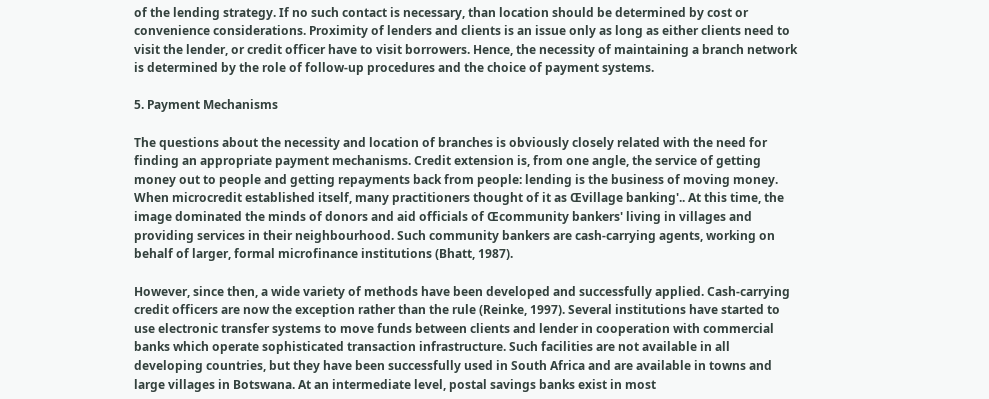of the lending strategy. If no such contact is necessary, than location should be determined by cost or convenience considerations. Proximity of lenders and clients is an issue only as long as either clients need to visit the lender, or credit officer have to visit borrowers. Hence, the necessity of maintaining a branch network is determined by the role of follow-up procedures and the choice of payment systems.

5. Payment Mechanisms

The questions about the necessity and location of branches is obviously closely related with the need for finding an appropriate payment mechanisms. Credit extension is, from one angle, the service of getting money out to people and getting repayments back from people: lending is the business of moving money. When microcredit established itself, many practitioners thought of it as Œvillage banking'.. At this time, the image dominated the minds of donors and aid officials of Œcommunity bankers' living in villages and providing services in their neighbourhood. Such community bankers are cash-carrying agents, working on behalf of larger, formal microfinance institutions (Bhatt, 1987).

However, since then, a wide variety of methods have been developed and successfully applied. Cash-carrying credit officers are now the exception rather than the rule (Reinke, 1997). Several institutions have started to use electronic transfer systems to move funds between clients and lender in cooperation with commercial banks which operate sophisticated transaction infrastructure. Such facilities are not available in all developing countries, but they have been successfully used in South Africa and are available in towns and large villages in Botswana. At an intermediate level, postal savings banks exist in most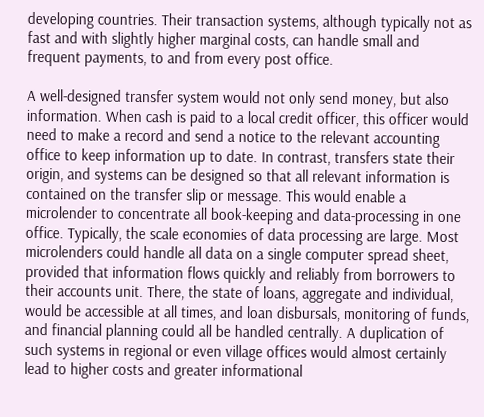developing countries. Their transaction systems, although typically not as fast and with slightly higher marginal costs, can handle small and frequent payments, to and from every post office.

A well-designed transfer system would not only send money, but also information. When cash is paid to a local credit officer, this officer would need to make a record and send a notice to the relevant accounting office to keep information up to date. In contrast, transfers state their origin, and systems can be designed so that all relevant information is contained on the transfer slip or message. This would enable a microlender to concentrate all book-keeping and data-processing in one office. Typically, the scale economies of data processing are large. Most microlenders could handle all data on a single computer spread sheet, provided that information flows quickly and reliably from borrowers to their accounts unit. There, the state of loans, aggregate and individual, would be accessible at all times, and loan disbursals, monitoring of funds, and financial planning could all be handled centrally. A duplication of such systems in regional or even village offices would almost certainly lead to higher costs and greater informational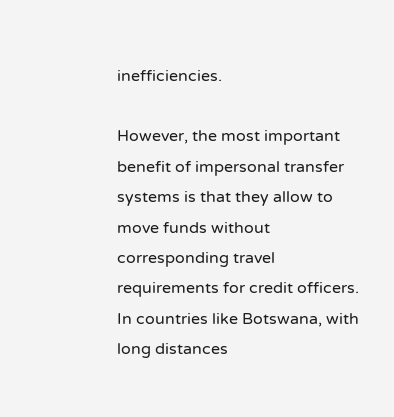inefficiencies.

However, the most important benefit of impersonal transfer systems is that they allow to move funds without corresponding travel requirements for credit officers. In countries like Botswana, with long distances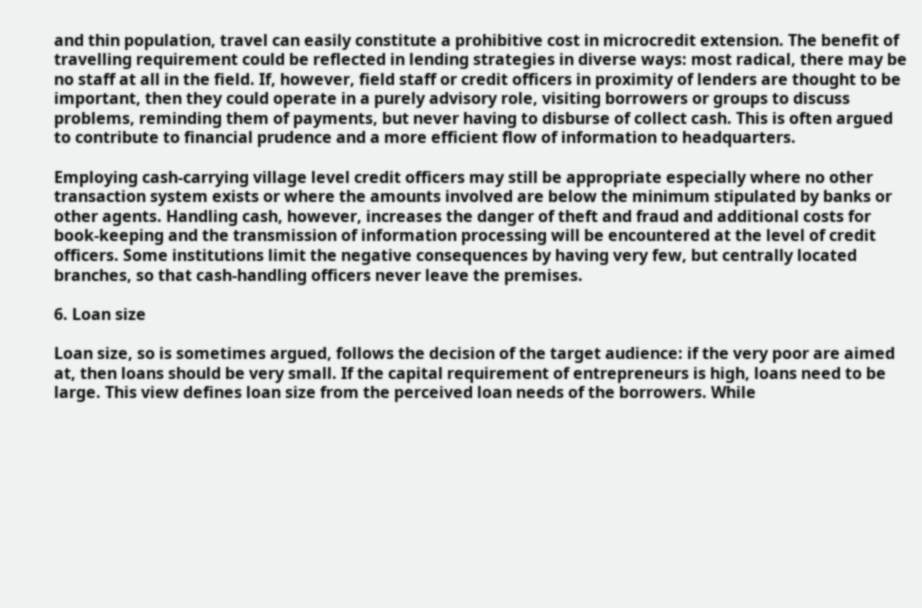and thin population, travel can easily constitute a prohibitive cost in microcredit extension. The benefit of travelling requirement could be reflected in lending strategies in diverse ways: most radical, there may be no staff at all in the field. If, however, field staff or credit officers in proximity of lenders are thought to be important, then they could operate in a purely advisory role, visiting borrowers or groups to discuss problems, reminding them of payments, but never having to disburse of collect cash. This is often argued to contribute to financial prudence and a more efficient flow of information to headquarters.

Employing cash-carrying village level credit officers may still be appropriate especially where no other transaction system exists or where the amounts involved are below the minimum stipulated by banks or other agents. Handling cash, however, increases the danger of theft and fraud and additional costs for book-keeping and the transmission of information processing will be encountered at the level of credit officers. Some institutions limit the negative consequences by having very few, but centrally located branches, so that cash-handling officers never leave the premises.

6. Loan size

Loan size, so is sometimes argued, follows the decision of the target audience: if the very poor are aimed at, then loans should be very small. If the capital requirement of entrepreneurs is high, loans need to be large. This view defines loan size from the perceived loan needs of the borrowers. While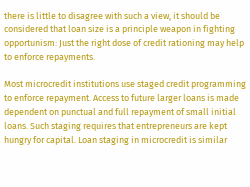there is little to disagree with such a view, it should be considered that loan size is a principle weapon in fighting opportunism: Just the right dose of credit rationing may help to enforce repayments.

Most microcredit institutions use staged credit programming to enforce repayment. Access to future larger loans is made dependent on punctual and full repayment of small initial loans. Such staging requires that entrepreneurs are kept hungry for capital. Loan staging in microcredit is similar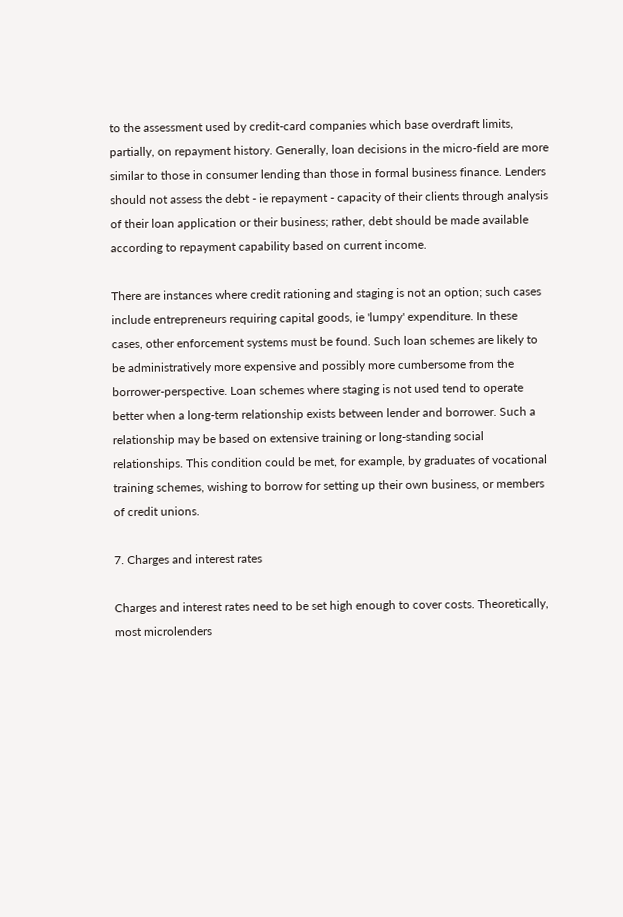to the assessment used by credit-card companies which base overdraft limits, partially, on repayment history. Generally, loan decisions in the micro-field are more similar to those in consumer lending than those in formal business finance. Lenders should not assess the debt - ie repayment - capacity of their clients through analysis of their loan application or their business; rather, debt should be made available according to repayment capability based on current income.

There are instances where credit rationing and staging is not an option; such cases include entrepreneurs requiring capital goods, ie 'lumpy' expenditure. In these cases, other enforcement systems must be found. Such loan schemes are likely to be administratively more expensive and possibly more cumbersome from the borrower-perspective. Loan schemes where staging is not used tend to operate better when a long-term relationship exists between lender and borrower. Such a relationship may be based on extensive training or long-standing social relationships. This condition could be met, for example, by graduates of vocational training schemes, wishing to borrow for setting up their own business, or members of credit unions.

7. Charges and interest rates

Charges and interest rates need to be set high enough to cover costs. Theoretically, most microlenders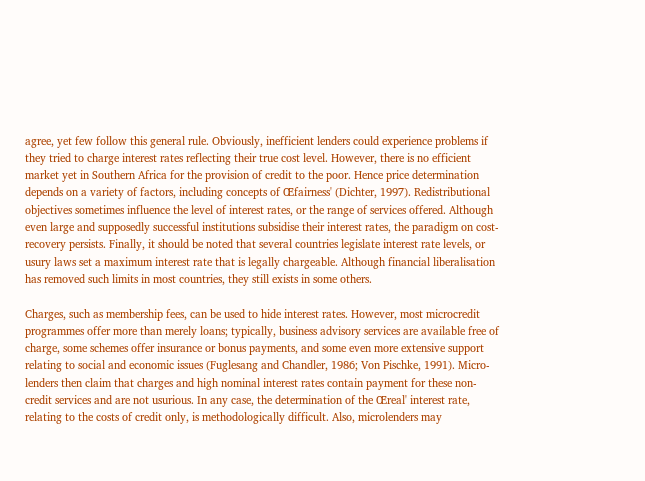agree, yet few follow this general rule. Obviously, inefficient lenders could experience problems if they tried to charge interest rates reflecting their true cost level. However, there is no efficient market yet in Southern Africa for the provision of credit to the poor. Hence price determination depends on a variety of factors, including concepts of Œfairness' (Dichter, 1997). Redistributional objectives sometimes influence the level of interest rates, or the range of services offered. Although even large and supposedly successful institutions subsidise their interest rates, the paradigm on cost-recovery persists. Finally, it should be noted that several countries legislate interest rate levels, or usury laws set a maximum interest rate that is legally chargeable. Although financial liberalisation has removed such limits in most countries, they still exists in some others.

Charges, such as membership fees, can be used to hide interest rates. However, most microcredit programmes offer more than merely loans; typically, business advisory services are available free of charge, some schemes offer insurance or bonus payments, and some even more extensive support relating to social and economic issues (Fuglesang and Chandler, 1986; Von Pischke, 1991). Micro-lenders then claim that charges and high nominal interest rates contain payment for these non-credit services and are not usurious. In any case, the determination of the Œreal' interest rate, relating to the costs of credit only, is methodologically difficult. Also, microlenders may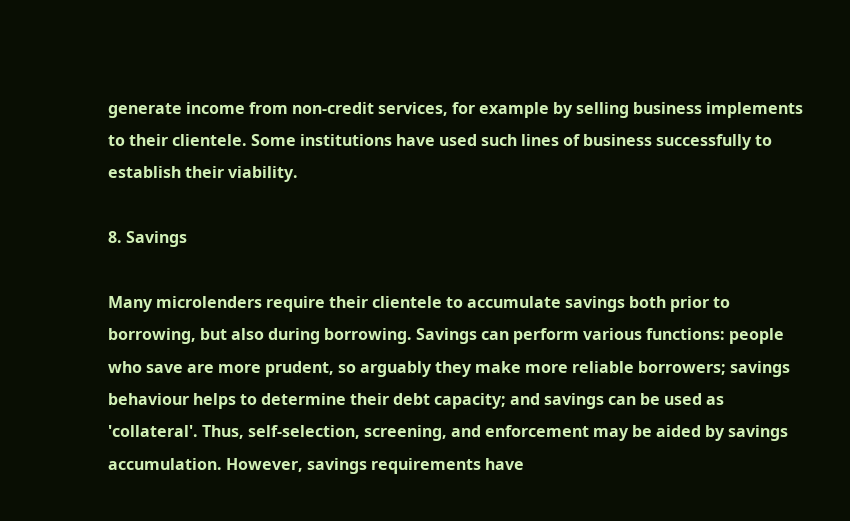generate income from non-credit services, for example by selling business implements to their clientele. Some institutions have used such lines of business successfully to establish their viability.

8. Savings

Many microlenders require their clientele to accumulate savings both prior to borrowing, but also during borrowing. Savings can perform various functions: people who save are more prudent, so arguably they make more reliable borrowers; savings behaviour helps to determine their debt capacity; and savings can be used as 'collateral'. Thus, self-selection, screening, and enforcement may be aided by savings accumulation. However, savings requirements have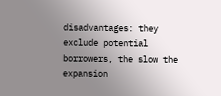disadvantages: they exclude potential borrowers, the slow the expansion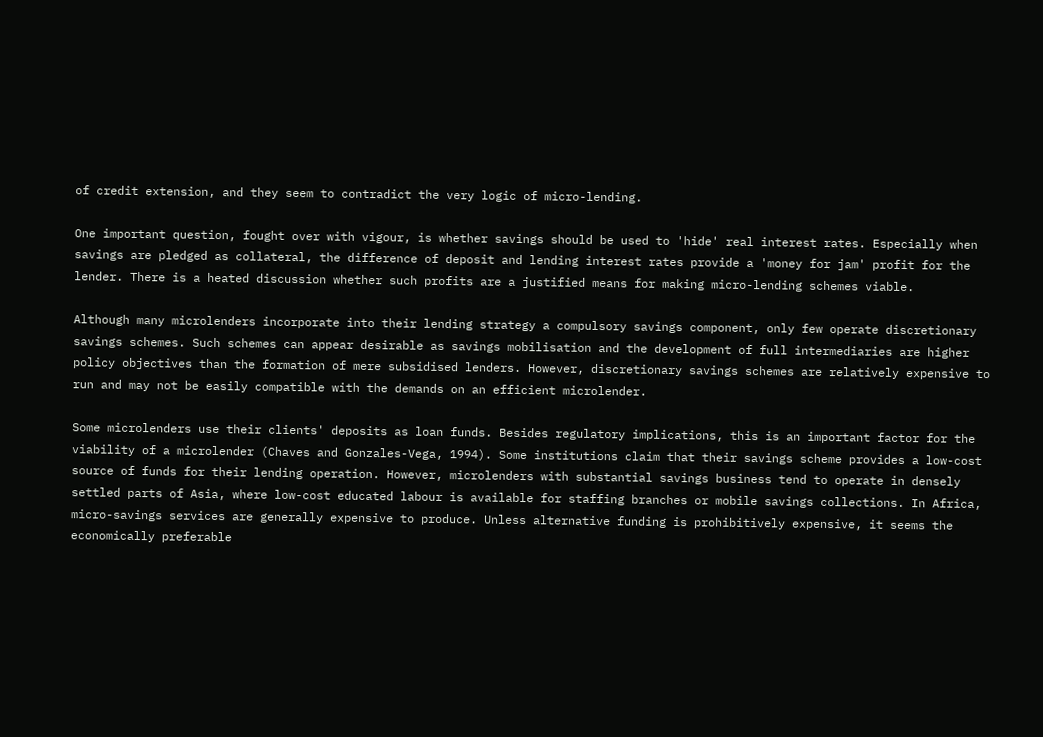of credit extension, and they seem to contradict the very logic of micro-lending.

One important question, fought over with vigour, is whether savings should be used to 'hide' real interest rates. Especially when savings are pledged as collateral, the difference of deposit and lending interest rates provide a 'money for jam' profit for the lender. There is a heated discussion whether such profits are a justified means for making micro-lending schemes viable.

Although many microlenders incorporate into their lending strategy a compulsory savings component, only few operate discretionary savings schemes. Such schemes can appear desirable as savings mobilisation and the development of full intermediaries are higher policy objectives than the formation of mere subsidised lenders. However, discretionary savings schemes are relatively expensive to run and may not be easily compatible with the demands on an efficient microlender.

Some microlenders use their clients' deposits as loan funds. Besides regulatory implications, this is an important factor for the viability of a microlender (Chaves and Gonzales-Vega, 1994). Some institutions claim that their savings scheme provides a low-cost source of funds for their lending operation. However, microlenders with substantial savings business tend to operate in densely settled parts of Asia, where low-cost educated labour is available for staffing branches or mobile savings collections. In Africa, micro-savings services are generally expensive to produce. Unless alternative funding is prohibitively expensive, it seems the economically preferable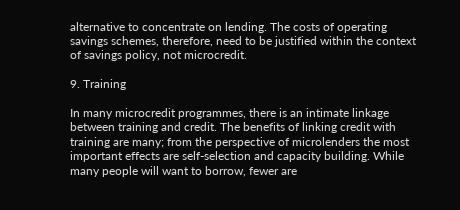alternative to concentrate on lending. The costs of operating savings schemes, therefore, need to be justified within the context of savings policy, not microcredit.

9. Training

In many microcredit programmes, there is an intimate linkage between training and credit. The benefits of linking credit with training are many; from the perspective of microlenders the most important effects are self-selection and capacity building. While many people will want to borrow, fewer are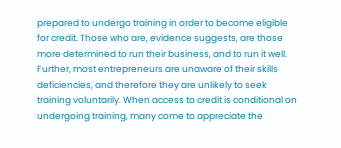prepared to undergo training in order to become eligible for credit. Those who are, evidence suggests, are those more determined to run their business, and to run it well. Further, most entrepreneurs are unaware of their skills deficiencies, and therefore they are unlikely to seek training voluntarily. When access to credit is conditional on undergoing training, many come to appreciate the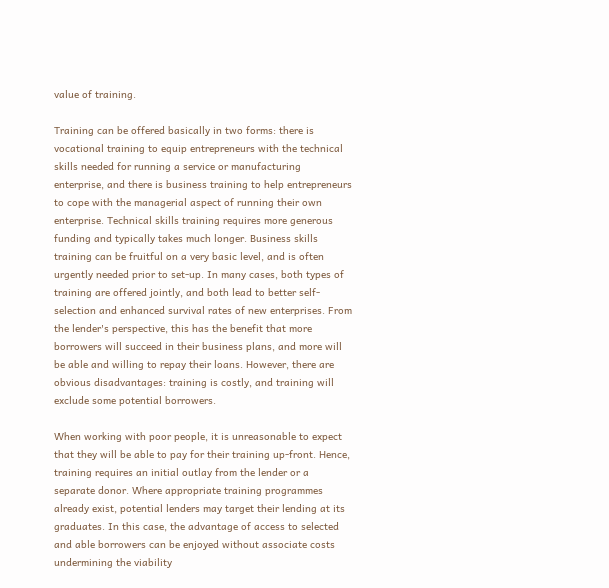value of training.

Training can be offered basically in two forms: there is vocational training to equip entrepreneurs with the technical skills needed for running a service or manufacturing enterprise, and there is business training to help entrepreneurs to cope with the managerial aspect of running their own enterprise. Technical skills training requires more generous funding and typically takes much longer. Business skills training can be fruitful on a very basic level, and is often urgently needed prior to set-up. In many cases, both types of training are offered jointly, and both lead to better self-selection and enhanced survival rates of new enterprises. From the lender's perspective, this has the benefit that more borrowers will succeed in their business plans, and more will be able and willing to repay their loans. However, there are obvious disadvantages: training is costly, and training will exclude some potential borrowers.

When working with poor people, it is unreasonable to expect that they will be able to pay for their training up-front. Hence, training requires an initial outlay from the lender or a separate donor. Where appropriate training programmes already exist, potential lenders may target their lending at its graduates. In this case, the advantage of access to selected and able borrowers can be enjoyed without associate costs undermining the viability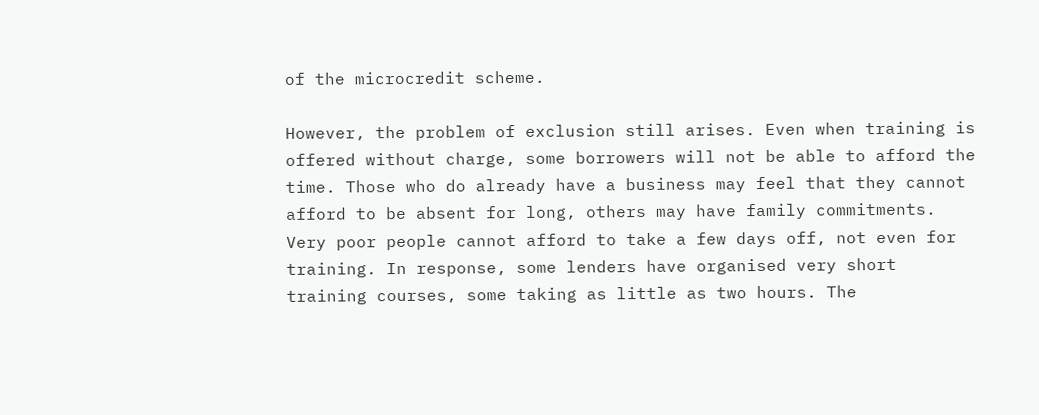of the microcredit scheme.

However, the problem of exclusion still arises. Even when training is offered without charge, some borrowers will not be able to afford the time. Those who do already have a business may feel that they cannot afford to be absent for long, others may have family commitments. Very poor people cannot afford to take a few days off, not even for training. In response, some lenders have organised very short training courses, some taking as little as two hours. The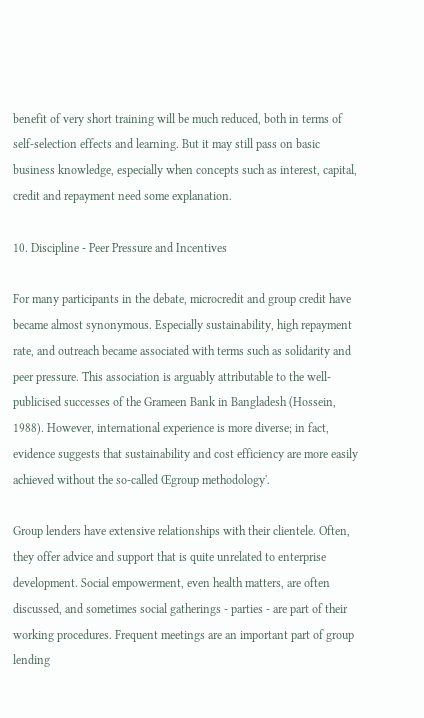benefit of very short training will be much reduced, both in terms of self-selection effects and learning. But it may still pass on basic business knowledge, especially when concepts such as interest, capital, credit and repayment need some explanation.

10. Discipline - Peer Pressure and Incentives

For many participants in the debate, microcredit and group credit have became almost synonymous. Especially sustainability, high repayment rate, and outreach became associated with terms such as solidarity and peer pressure. This association is arguably attributable to the well-publicised successes of the Grameen Bank in Bangladesh (Hossein, 1988). However, international experience is more diverse; in fact, evidence suggests that sustainability and cost efficiency are more easily achieved without the so-called Œgroup methodology'.

Group lenders have extensive relationships with their clientele. Often, they offer advice and support that is quite unrelated to enterprise development. Social empowerment, even health matters, are often discussed, and sometimes social gatherings - parties - are part of their working procedures. Frequent meetings are an important part of group lending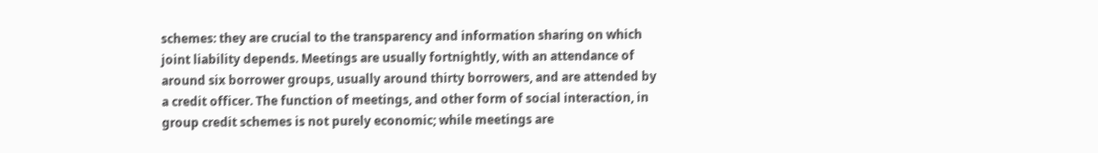schemes: they are crucial to the transparency and information sharing on which joint liability depends. Meetings are usually fortnightly, with an attendance of around six borrower groups, usually around thirty borrowers, and are attended by a credit officer. The function of meetings, and other form of social interaction, in group credit schemes is not purely economic; while meetings are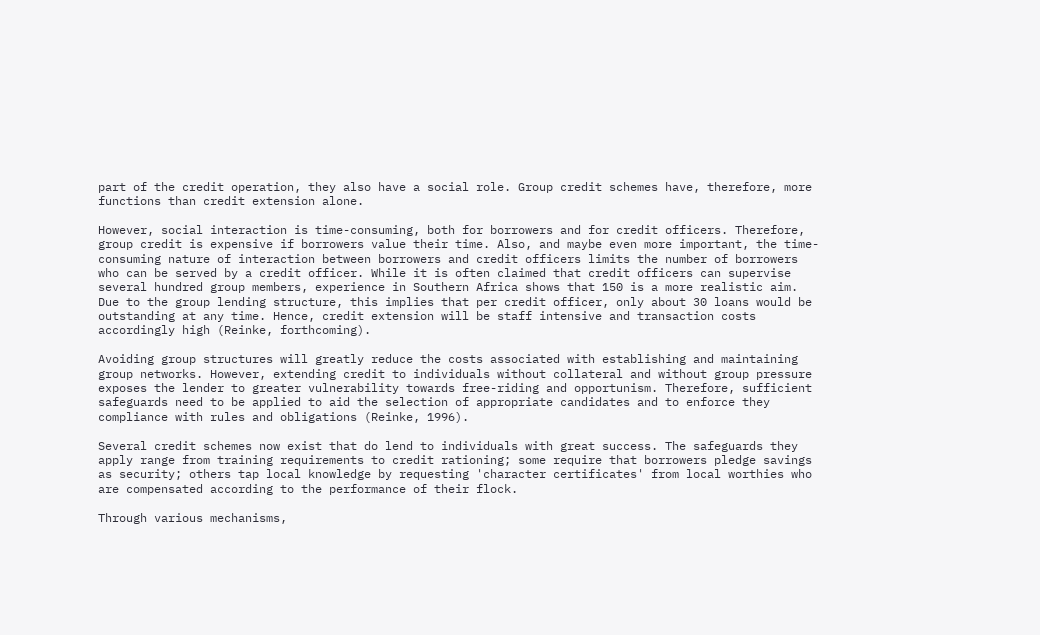part of the credit operation, they also have a social role. Group credit schemes have, therefore, more functions than credit extension alone.

However, social interaction is time-consuming, both for borrowers and for credit officers. Therefore, group credit is expensive if borrowers value their time. Also, and maybe even more important, the time-consuming nature of interaction between borrowers and credit officers limits the number of borrowers who can be served by a credit officer. While it is often claimed that credit officers can supervise several hundred group members, experience in Southern Africa shows that 150 is a more realistic aim. Due to the group lending structure, this implies that per credit officer, only about 30 loans would be outstanding at any time. Hence, credit extension will be staff intensive and transaction costs accordingly high (Reinke, forthcoming).

Avoiding group structures will greatly reduce the costs associated with establishing and maintaining group networks. However, extending credit to individuals without collateral and without group pressure exposes the lender to greater vulnerability towards free-riding and opportunism. Therefore, sufficient safeguards need to be applied to aid the selection of appropriate candidates and to enforce they compliance with rules and obligations (Reinke, 1996).

Several credit schemes now exist that do lend to individuals with great success. The safeguards they apply range from training requirements to credit rationing; some require that borrowers pledge savings as security; others tap local knowledge by requesting 'character certificates' from local worthies who are compensated according to the performance of their flock.

Through various mechanisms,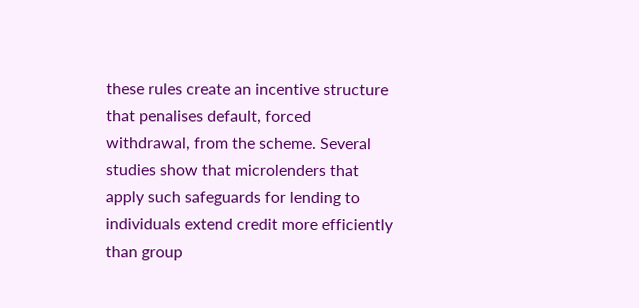these rules create an incentive structure that penalises default, forced withdrawal, from the scheme. Several studies show that microlenders that apply such safeguards for lending to individuals extend credit more efficiently than group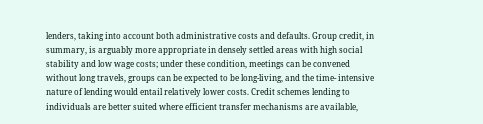lenders, taking into account both administrative costs and defaults. Group credit, in summary, is arguably more appropriate in densely settled areas with high social stability and low wage costs; under these condition, meetings can be convened without long travels, groups can be expected to be long-living, and the time- intensive nature of lending would entail relatively lower costs. Credit schemes lending to individuals are better suited where efficient transfer mechanisms are available,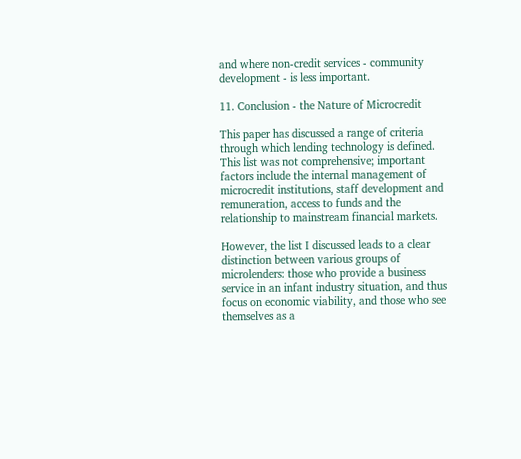and where non-credit services - community development - is less important.

11. Conclusion - the Nature of Microcredit

This paper has discussed a range of criteria through which lending technology is defined. This list was not comprehensive; important factors include the internal management of microcredit institutions, staff development and remuneration, access to funds and the relationship to mainstream financial markets.

However, the list I discussed leads to a clear distinction between various groups of microlenders: those who provide a business service in an infant industry situation, and thus focus on economic viability, and those who see themselves as a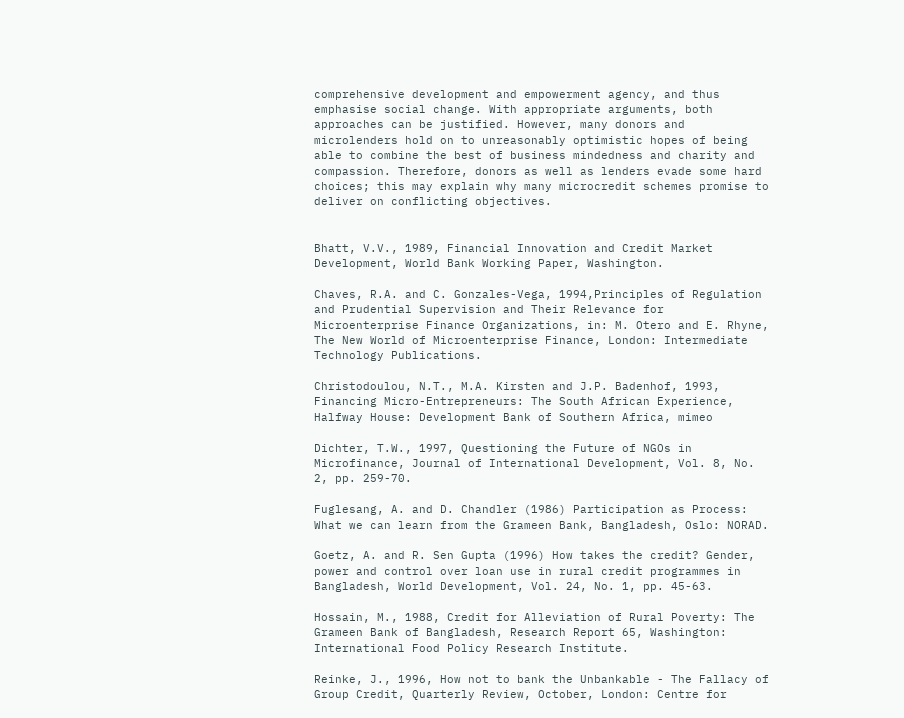comprehensive development and empowerment agency, and thus emphasise social change. With appropriate arguments, both approaches can be justified. However, many donors and microlenders hold on to unreasonably optimistic hopes of being able to combine the best of business mindedness and charity and compassion. Therefore, donors as well as lenders evade some hard choices; this may explain why many microcredit schemes promise to deliver on conflicting objectives.


Bhatt, V.V., 1989, Financial Innovation and Credit Market Development, World Bank Working Paper, Washington.

Chaves, R.A. and C. Gonzales-Vega, 1994,Principles of Regulation and Prudential Supervision and Their Relevance for Microenterprise Finance Organizations, in: M. Otero and E. Rhyne, The New World of Microenterprise Finance, London: Intermediate Technology Publications.

Christodoulou, N.T., M.A. Kirsten and J.P. Badenhof, 1993, Financing Micro-Entrepreneurs: The South African Experience, Halfway House: Development Bank of Southern Africa, mimeo

Dichter, T.W., 1997, Questioning the Future of NGOs in Microfinance, Journal of International Development, Vol. 8, No. 2, pp. 259-70.

Fuglesang, A. and D. Chandler (1986) Participation as Process: What we can learn from the Grameen Bank, Bangladesh, Oslo: NORAD.

Goetz, A. and R. Sen Gupta (1996) How takes the credit? Gender, power and control over loan use in rural credit programmes in Bangladesh, World Development, Vol. 24, No. 1, pp. 45-63.

Hossain, M., 1988, Credit for Alleviation of Rural Poverty: The Grameen Bank of Bangladesh, Research Report 65, Washington: International Food Policy Research Institute.

Reinke, J., 1996, How not to bank the Unbankable - The Fallacy of Group Credit, Quarterly Review, October, London: Centre for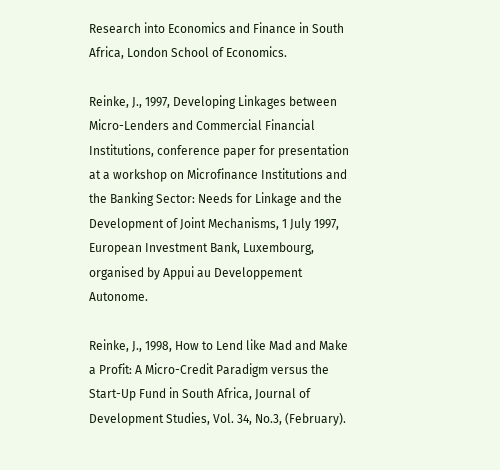Research into Economics and Finance in South Africa, London School of Economics.

Reinke, J., 1997, Developing Linkages between Micro-Lenders and Commercial Financial Institutions, conference paper for presentation at a workshop on Microfinance Institutions and the Banking Sector: Needs for Linkage and the Development of Joint Mechanisms, 1 July 1997, European Investment Bank, Luxembourg, organised by Appui au Developpement Autonome.

Reinke, J., 1998, How to Lend like Mad and Make a Profit: A Micro-Credit Paradigm versus the Start-Up Fund in South Africa, Journal of Development Studies, Vol. 34, No.3, (February).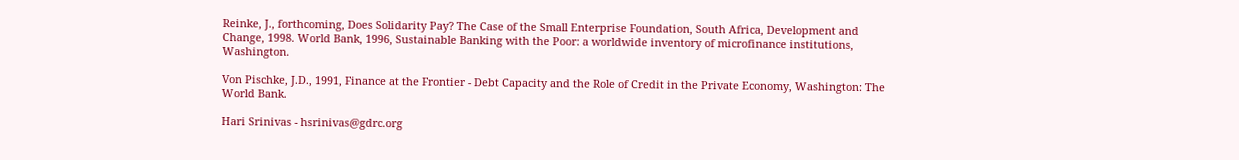Reinke, J., forthcoming, Does Solidarity Pay? The Case of the Small Enterprise Foundation, South Africa, Development and Change, 1998. World Bank, 1996, Sustainable Banking with the Poor: a worldwide inventory of microfinance institutions, Washington.

Von Pischke, J.D., 1991, Finance at the Frontier - Debt Capacity and the Role of Credit in the Private Economy, Washington: The World Bank.

Hari Srinivas - hsrinivas@gdrc.org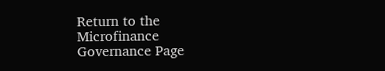Return to the Microfinance Governance Page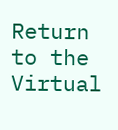Return to the Virtual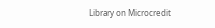Library on Microcredit